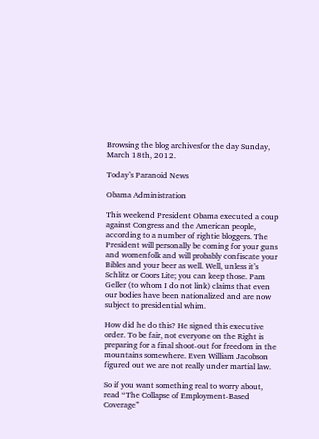Browsing the blog archivesfor the day Sunday, March 18th, 2012.

Today’s Paranoid News

Obama Administration

This weekend President Obama executed a coup against Congress and the American people, according to a number of rightie bloggers. The President will personally be coming for your guns and womenfolk and will probably confiscate your Bibles and your beer as well. Well, unless it’s Schlitz or Coors Lite; you can keep those. Pam Geller (to whom I do not link) claims that even our bodies have been nationalized and are now subject to presidential whim.

How did he do this? He signed this executive order. To be fair, not everyone on the Right is preparing for a final shoot-out for freedom in the mountains somewhere. Even William Jacobson figured out we are not really under martial law.

So if you want something real to worry about, read “The Collapse of Employment-Based Coverage”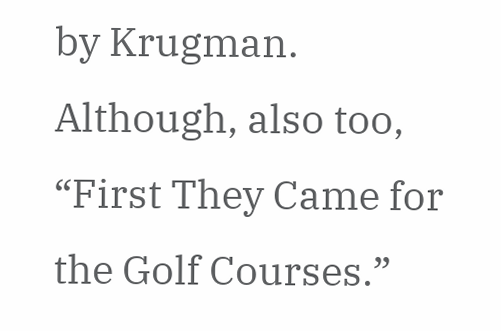by Krugman. Although, also too, “First They Came for the Golf Courses.”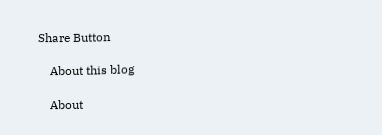Share Button

    About this blog

    About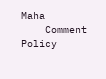Maha
    Comment Policy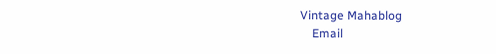Vintage Mahablog
    Email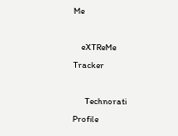Me

    eXTReMe Tracker

      Technorati Profile